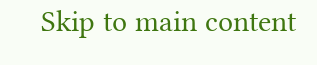Skip to main content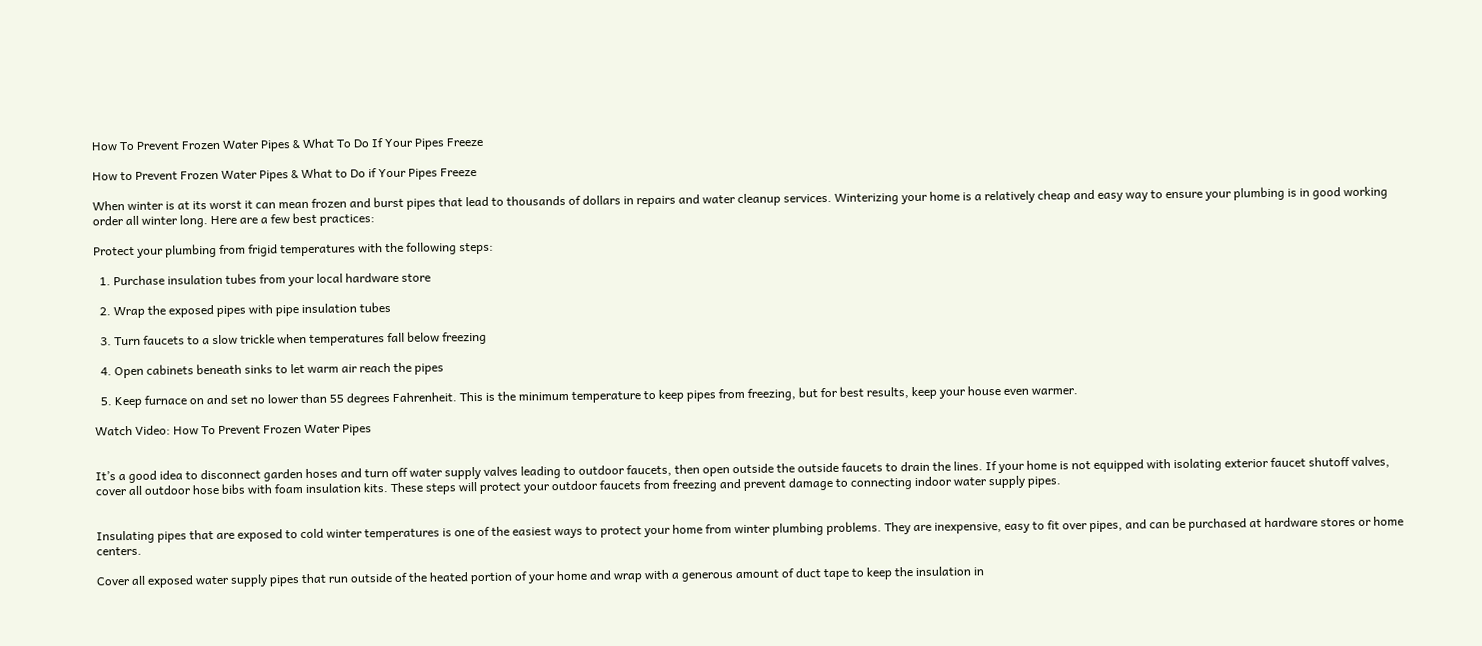How To Prevent Frozen Water Pipes & What To Do If Your Pipes Freeze

How to Prevent Frozen Water Pipes & What to Do if Your Pipes Freeze

When winter is at its worst it can mean frozen and burst pipes that lead to thousands of dollars in repairs and water cleanup services. Winterizing your home is a relatively cheap and easy way to ensure your plumbing is in good working order all winter long. Here are a few best practices:

Protect your plumbing from frigid temperatures with the following steps:

  1. Purchase insulation tubes from your local hardware store

  2. Wrap the exposed pipes with pipe insulation tubes

  3. Turn faucets to a slow trickle when temperatures fall below freezing

  4. Open cabinets beneath sinks to let warm air reach the pipes

  5. Keep furnace on and set no lower than 55 degrees Fahrenheit. This is the minimum temperature to keep pipes from freezing, but for best results, keep your house even warmer.

Watch Video: How To Prevent Frozen Water Pipes


It’s a good idea to disconnect garden hoses and turn off water supply valves leading to outdoor faucets, then open outside the outside faucets to drain the lines. If your home is not equipped with isolating exterior faucet shutoff valves, cover all outdoor hose bibs with foam insulation kits. These steps will protect your outdoor faucets from freezing and prevent damage to connecting indoor water supply pipes.


Insulating pipes that are exposed to cold winter temperatures is one of the easiest ways to protect your home from winter plumbing problems. They are inexpensive, easy to fit over pipes, and can be purchased at hardware stores or home centers.

Cover all exposed water supply pipes that run outside of the heated portion of your home and wrap with a generous amount of duct tape to keep the insulation in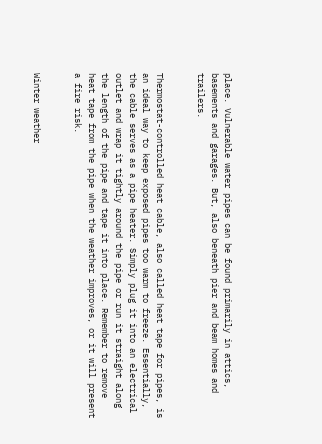place. Vulnerable water pipes can be found primarily in attics, basements and garages. But, also beneath pier and beam homes and trailers.


Thermostat-controlled heat cable, also called heat tape for pipes, is an ideal way to keep exposed pipes too warm to freeze. Essentially, the cable serves as a pipe heater. Simply plug it into an electrical outlet and wrap it tightly around the pipe or run it straight along the length of the pipe and tape it into place. Remember to remove heat tape from the pipe when the weather improves, or it will present a fire risk.


Winter weather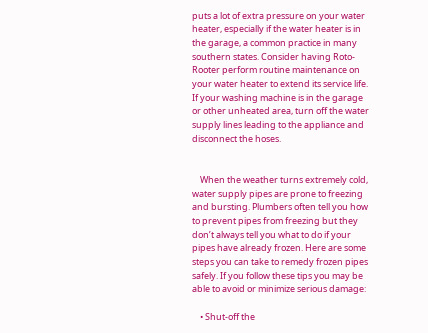puts a lot of extra pressure on your water heater, especially if the water heater is in the garage, a common practice in many southern states. Consider having Roto-Rooter perform routine maintenance on your water heater to extend its service life.
If your washing machine is in the garage or other unheated area, turn off the water supply lines leading to the appliance and disconnect the hoses.


    When the weather turns extremely cold, water supply pipes are prone to freezing and bursting. Plumbers often tell you how to prevent pipes from freezing but they don’t always tell you what to do if your pipes have already frozen. Here are some steps you can take to remedy frozen pipes safely. If you follow these tips you may be able to avoid or minimize serious damage:

    • Shut-off the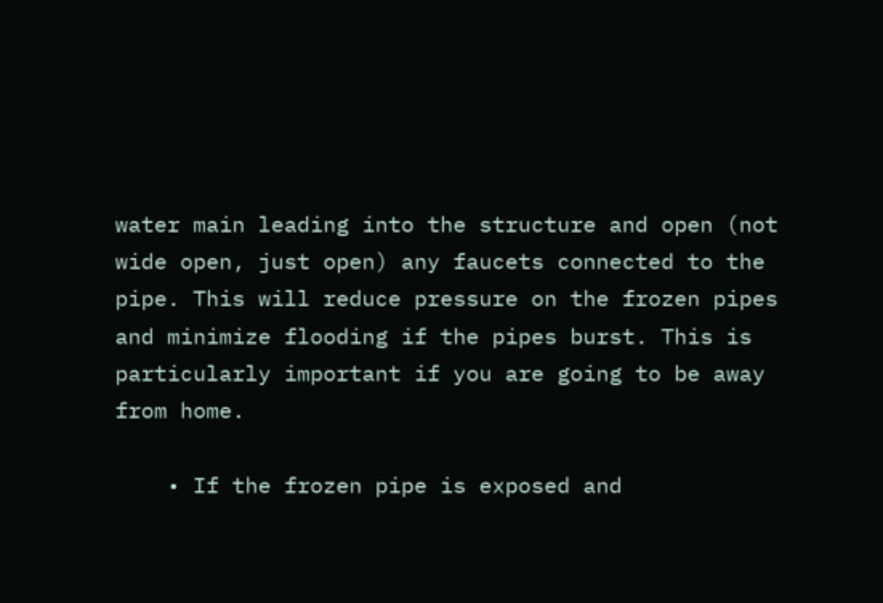water main leading into the structure and open (not wide open, just open) any faucets connected to the pipe. This will reduce pressure on the frozen pipes and minimize flooding if the pipes burst. This is particularly important if you are going to be away from home.

    • If the frozen pipe is exposed and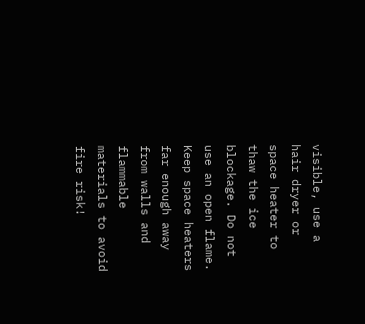visible, use a hair dryer or space heater to thaw the ice blockage. Do not use an open flame. Keep space heaters far enough away from walls and flammable materials to avoid fire risk!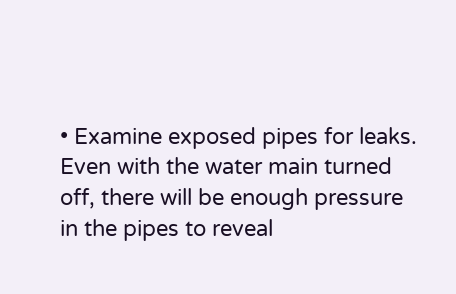• Examine exposed pipes for leaks. Even with the water main turned off, there will be enough pressure in the pipes to reveal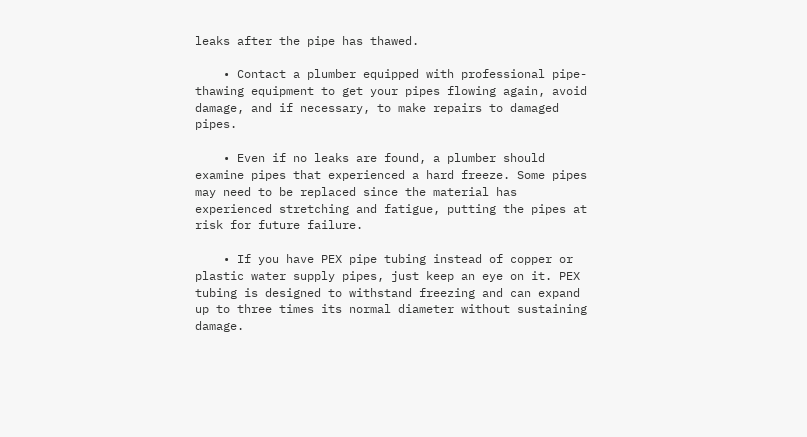leaks after the pipe has thawed.

    • Contact a plumber equipped with professional pipe-thawing equipment to get your pipes flowing again, avoid damage, and if necessary, to make repairs to damaged pipes.

    • Even if no leaks are found, a plumber should examine pipes that experienced a hard freeze. Some pipes may need to be replaced since the material has experienced stretching and fatigue, putting the pipes at risk for future failure.

    • If you have PEX pipe tubing instead of copper or plastic water supply pipes, just keep an eye on it. PEX tubing is designed to withstand freezing and can expand up to three times its normal diameter without sustaining damage.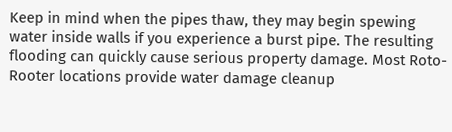Keep in mind when the pipes thaw, they may begin spewing water inside walls if you experience a burst pipe. The resulting flooding can quickly cause serious property damage. Most Roto-Rooter locations provide water damage cleanup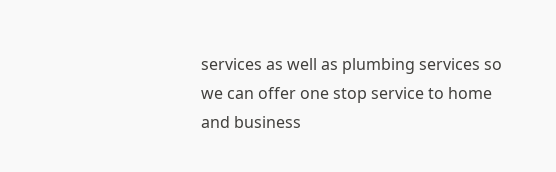services as well as plumbing services so we can offer one stop service to home and business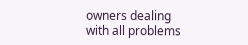owners dealing with all problems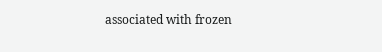associated with frozen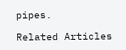pipes.

Related Articles